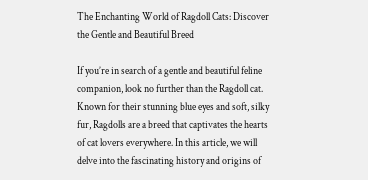The Enchanting World of Ragdoll Cats: Discover the Gentle and Beautiful Breed

If you’re in search of a gentle and beautiful feline companion, look no further than the Ragdoll cat. Known for their stunning blue eyes and soft, silky fur, Ragdolls are a breed that captivates the hearts of cat lovers everywhere. In this article, we will delve into the fascinating history and origins of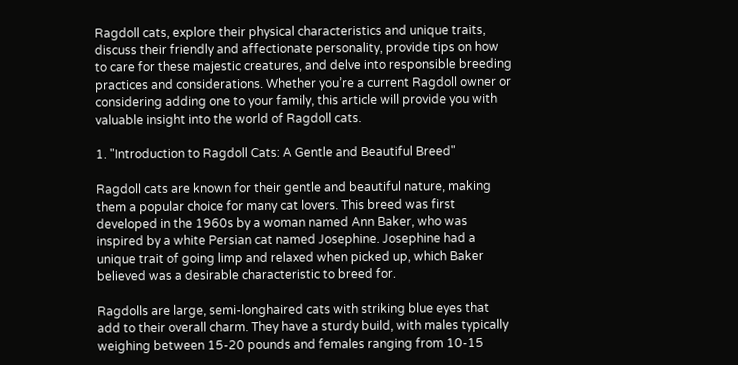Ragdoll cats, explore their physical characteristics and unique traits, discuss their friendly and affectionate personality, provide tips on how to care for these majestic creatures, and delve into responsible breeding practices and considerations. Whether you’re a current Ragdoll owner or considering adding one to your family, this article will provide you with valuable insight into the world of Ragdoll cats.

1. "Introduction to Ragdoll Cats: A Gentle and Beautiful Breed"

Ragdoll cats are known for their gentle and beautiful nature, making them a popular choice for many cat lovers. This breed was first developed in the 1960s by a woman named Ann Baker, who was inspired by a white Persian cat named Josephine. Josephine had a unique trait of going limp and relaxed when picked up, which Baker believed was a desirable characteristic to breed for.

Ragdolls are large, semi-longhaired cats with striking blue eyes that add to their overall charm. They have a sturdy build, with males typically weighing between 15-20 pounds and females ranging from 10-15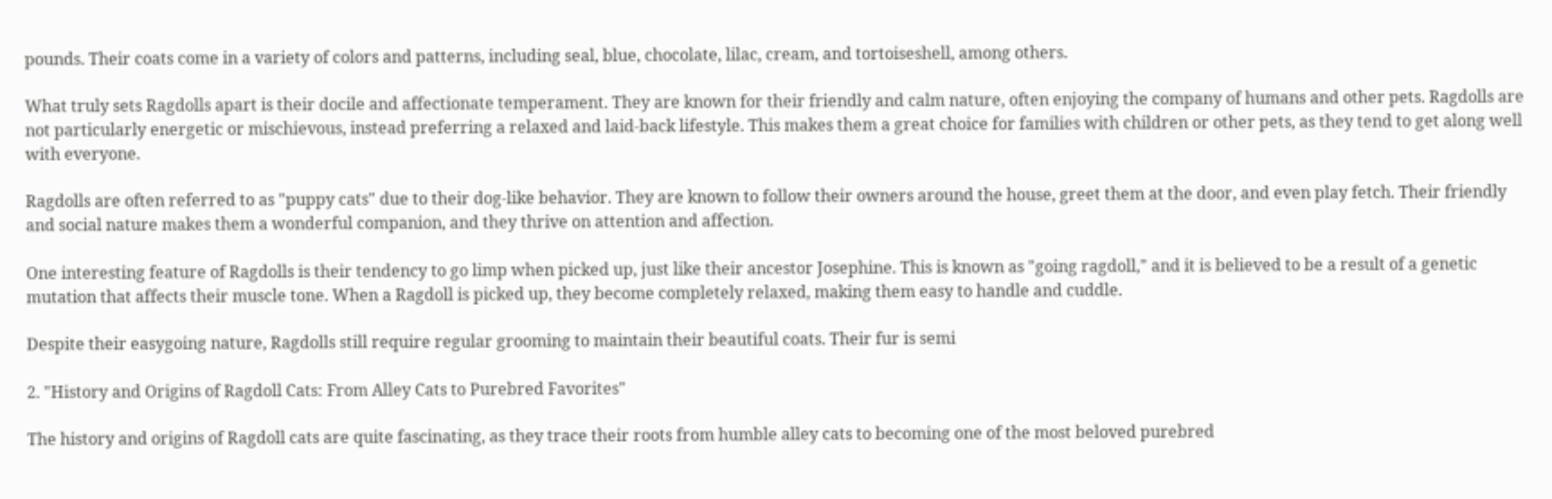pounds. Their coats come in a variety of colors and patterns, including seal, blue, chocolate, lilac, cream, and tortoiseshell, among others.

What truly sets Ragdolls apart is their docile and affectionate temperament. They are known for their friendly and calm nature, often enjoying the company of humans and other pets. Ragdolls are not particularly energetic or mischievous, instead preferring a relaxed and laid-back lifestyle. This makes them a great choice for families with children or other pets, as they tend to get along well with everyone.

Ragdolls are often referred to as "puppy cats" due to their dog-like behavior. They are known to follow their owners around the house, greet them at the door, and even play fetch. Their friendly and social nature makes them a wonderful companion, and they thrive on attention and affection.

One interesting feature of Ragdolls is their tendency to go limp when picked up, just like their ancestor Josephine. This is known as "going ragdoll," and it is believed to be a result of a genetic mutation that affects their muscle tone. When a Ragdoll is picked up, they become completely relaxed, making them easy to handle and cuddle.

Despite their easygoing nature, Ragdolls still require regular grooming to maintain their beautiful coats. Their fur is semi

2. "History and Origins of Ragdoll Cats: From Alley Cats to Purebred Favorites"

The history and origins of Ragdoll cats are quite fascinating, as they trace their roots from humble alley cats to becoming one of the most beloved purebred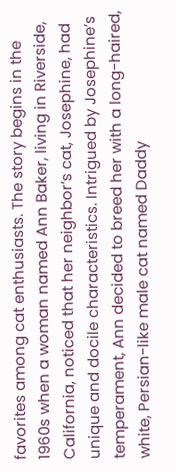favorites among cat enthusiasts. The story begins in the 1960s when a woman named Ann Baker, living in Riverside, California, noticed that her neighbor’s cat, Josephine, had unique and docile characteristics. Intrigued by Josephine’s temperament, Ann decided to breed her with a long-haired, white, Persian-like male cat named Daddy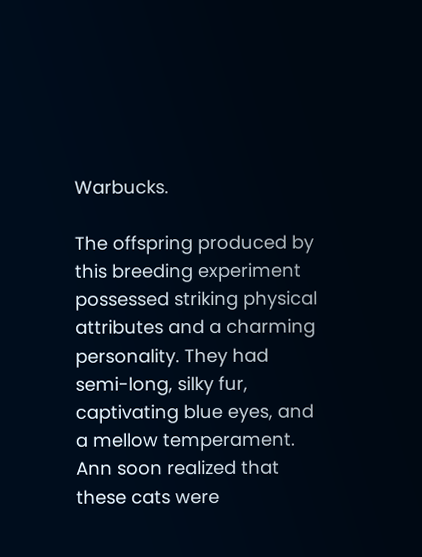Warbucks.

The offspring produced by this breeding experiment possessed striking physical attributes and a charming personality. They had semi-long, silky fur, captivating blue eyes, and a mellow temperament. Ann soon realized that these cats were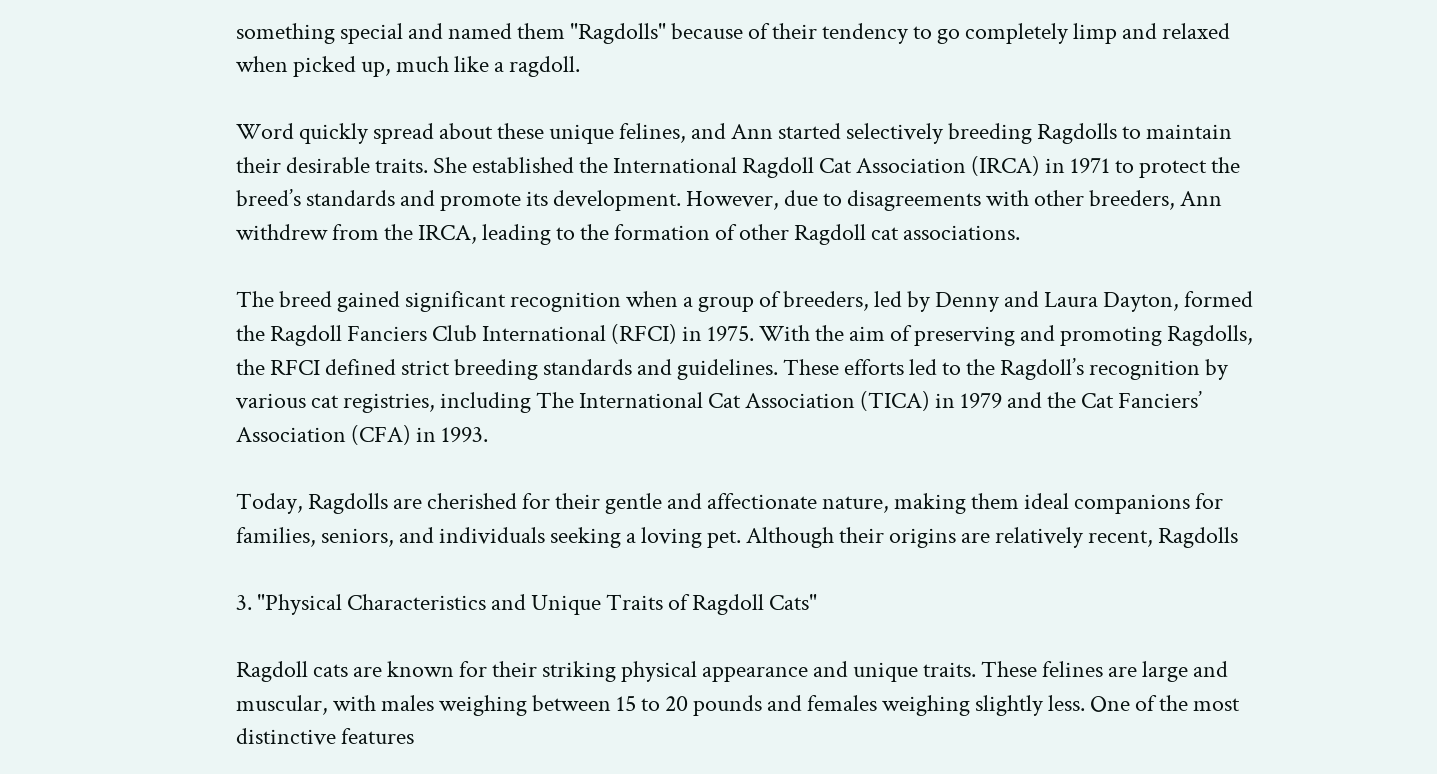something special and named them "Ragdolls" because of their tendency to go completely limp and relaxed when picked up, much like a ragdoll.

Word quickly spread about these unique felines, and Ann started selectively breeding Ragdolls to maintain their desirable traits. She established the International Ragdoll Cat Association (IRCA) in 1971 to protect the breed’s standards and promote its development. However, due to disagreements with other breeders, Ann withdrew from the IRCA, leading to the formation of other Ragdoll cat associations.

The breed gained significant recognition when a group of breeders, led by Denny and Laura Dayton, formed the Ragdoll Fanciers Club International (RFCI) in 1975. With the aim of preserving and promoting Ragdolls, the RFCI defined strict breeding standards and guidelines. These efforts led to the Ragdoll’s recognition by various cat registries, including The International Cat Association (TICA) in 1979 and the Cat Fanciers’ Association (CFA) in 1993.

Today, Ragdolls are cherished for their gentle and affectionate nature, making them ideal companions for families, seniors, and individuals seeking a loving pet. Although their origins are relatively recent, Ragdolls

3. "Physical Characteristics and Unique Traits of Ragdoll Cats"

Ragdoll cats are known for their striking physical appearance and unique traits. These felines are large and muscular, with males weighing between 15 to 20 pounds and females weighing slightly less. One of the most distinctive features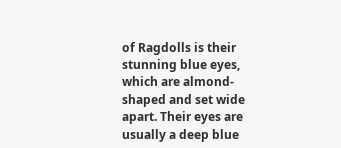of Ragdolls is their stunning blue eyes, which are almond-shaped and set wide apart. Their eyes are usually a deep blue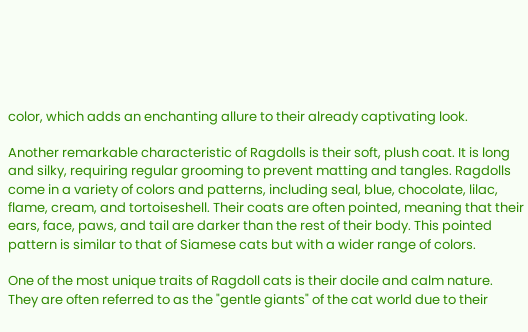color, which adds an enchanting allure to their already captivating look.

Another remarkable characteristic of Ragdolls is their soft, plush coat. It is long and silky, requiring regular grooming to prevent matting and tangles. Ragdolls come in a variety of colors and patterns, including seal, blue, chocolate, lilac, flame, cream, and tortoiseshell. Their coats are often pointed, meaning that their ears, face, paws, and tail are darker than the rest of their body. This pointed pattern is similar to that of Siamese cats but with a wider range of colors.

One of the most unique traits of Ragdoll cats is their docile and calm nature. They are often referred to as the "gentle giants" of the cat world due to their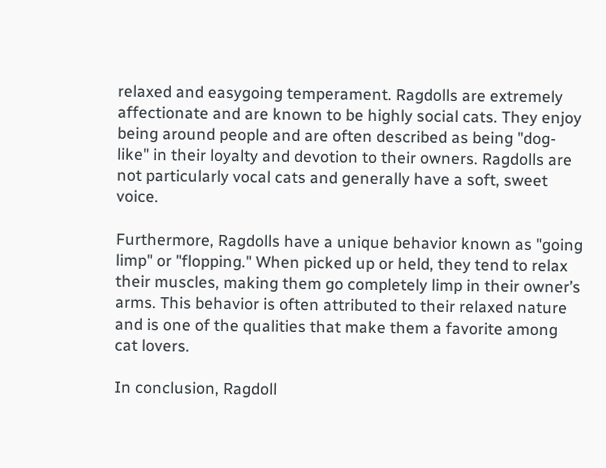relaxed and easygoing temperament. Ragdolls are extremely affectionate and are known to be highly social cats. They enjoy being around people and are often described as being "dog-like" in their loyalty and devotion to their owners. Ragdolls are not particularly vocal cats and generally have a soft, sweet voice.

Furthermore, Ragdolls have a unique behavior known as "going limp" or "flopping." When picked up or held, they tend to relax their muscles, making them go completely limp in their owner’s arms. This behavior is often attributed to their relaxed nature and is one of the qualities that make them a favorite among cat lovers.

In conclusion, Ragdoll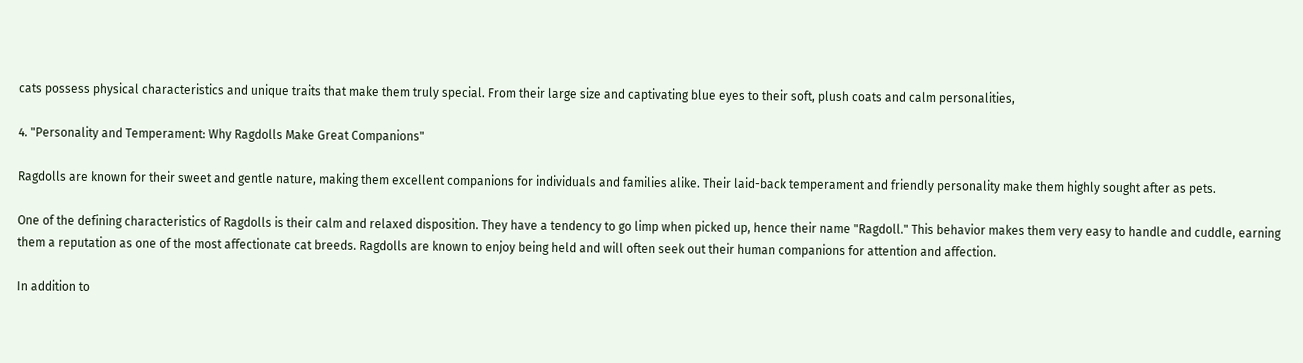cats possess physical characteristics and unique traits that make them truly special. From their large size and captivating blue eyes to their soft, plush coats and calm personalities,

4. "Personality and Temperament: Why Ragdolls Make Great Companions"

Ragdolls are known for their sweet and gentle nature, making them excellent companions for individuals and families alike. Their laid-back temperament and friendly personality make them highly sought after as pets.

One of the defining characteristics of Ragdolls is their calm and relaxed disposition. They have a tendency to go limp when picked up, hence their name "Ragdoll." This behavior makes them very easy to handle and cuddle, earning them a reputation as one of the most affectionate cat breeds. Ragdolls are known to enjoy being held and will often seek out their human companions for attention and affection.

In addition to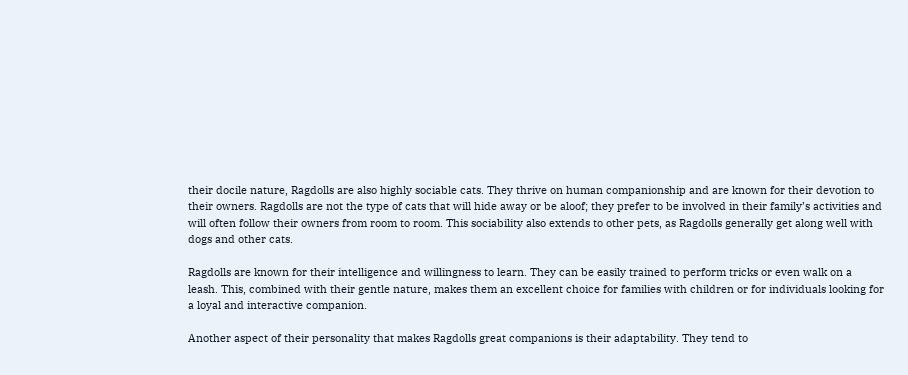their docile nature, Ragdolls are also highly sociable cats. They thrive on human companionship and are known for their devotion to their owners. Ragdolls are not the type of cats that will hide away or be aloof; they prefer to be involved in their family’s activities and will often follow their owners from room to room. This sociability also extends to other pets, as Ragdolls generally get along well with dogs and other cats.

Ragdolls are known for their intelligence and willingness to learn. They can be easily trained to perform tricks or even walk on a leash. This, combined with their gentle nature, makes them an excellent choice for families with children or for individuals looking for a loyal and interactive companion.

Another aspect of their personality that makes Ragdolls great companions is their adaptability. They tend to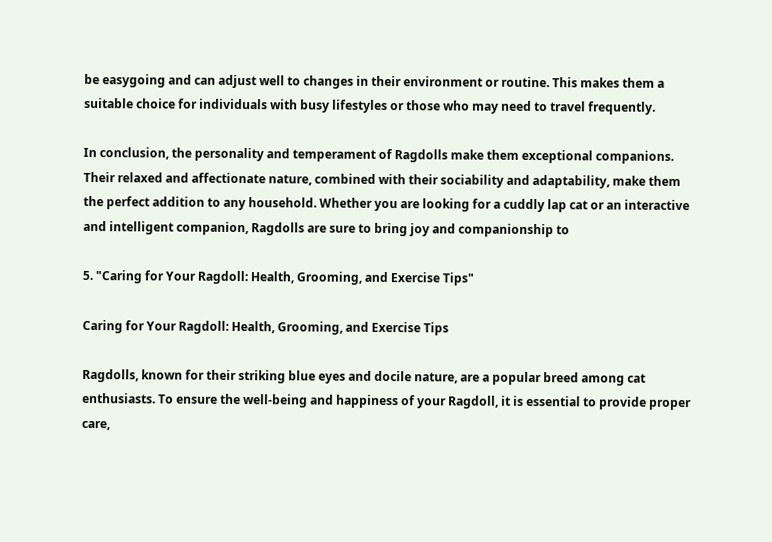be easygoing and can adjust well to changes in their environment or routine. This makes them a suitable choice for individuals with busy lifestyles or those who may need to travel frequently.

In conclusion, the personality and temperament of Ragdolls make them exceptional companions. Their relaxed and affectionate nature, combined with their sociability and adaptability, make them the perfect addition to any household. Whether you are looking for a cuddly lap cat or an interactive and intelligent companion, Ragdolls are sure to bring joy and companionship to

5. "Caring for Your Ragdoll: Health, Grooming, and Exercise Tips"

Caring for Your Ragdoll: Health, Grooming, and Exercise Tips

Ragdolls, known for their striking blue eyes and docile nature, are a popular breed among cat enthusiasts. To ensure the well-being and happiness of your Ragdoll, it is essential to provide proper care,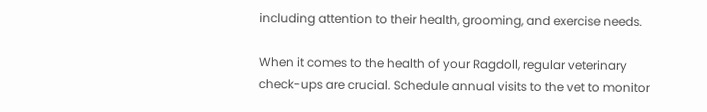including attention to their health, grooming, and exercise needs.

When it comes to the health of your Ragdoll, regular veterinary check-ups are crucial. Schedule annual visits to the vet to monitor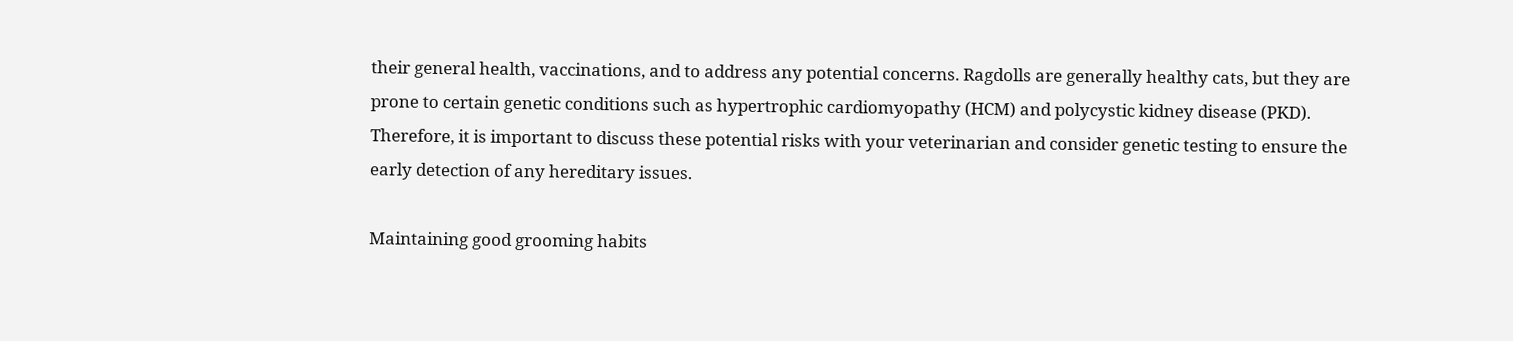their general health, vaccinations, and to address any potential concerns. Ragdolls are generally healthy cats, but they are prone to certain genetic conditions such as hypertrophic cardiomyopathy (HCM) and polycystic kidney disease (PKD). Therefore, it is important to discuss these potential risks with your veterinarian and consider genetic testing to ensure the early detection of any hereditary issues.

Maintaining good grooming habits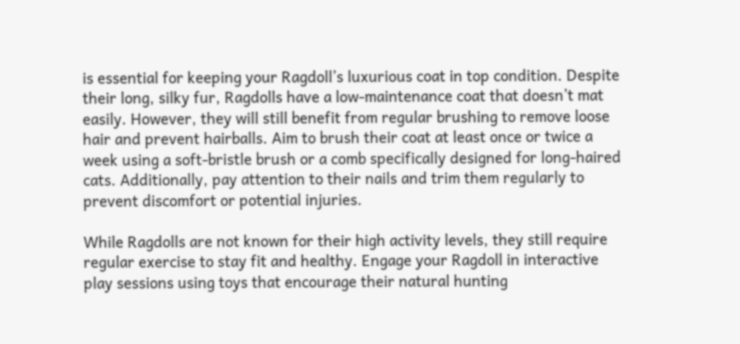is essential for keeping your Ragdoll’s luxurious coat in top condition. Despite their long, silky fur, Ragdolls have a low-maintenance coat that doesn’t mat easily. However, they will still benefit from regular brushing to remove loose hair and prevent hairballs. Aim to brush their coat at least once or twice a week using a soft-bristle brush or a comb specifically designed for long-haired cats. Additionally, pay attention to their nails and trim them regularly to prevent discomfort or potential injuries.

While Ragdolls are not known for their high activity levels, they still require regular exercise to stay fit and healthy. Engage your Ragdoll in interactive play sessions using toys that encourage their natural hunting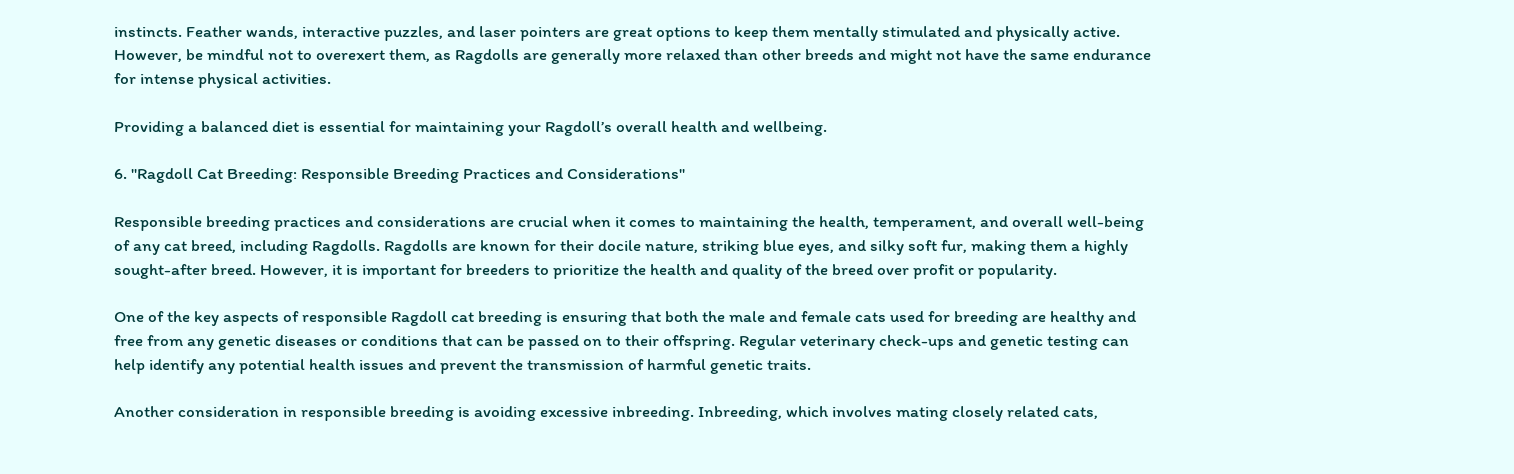instincts. Feather wands, interactive puzzles, and laser pointers are great options to keep them mentally stimulated and physically active. However, be mindful not to overexert them, as Ragdolls are generally more relaxed than other breeds and might not have the same endurance for intense physical activities.

Providing a balanced diet is essential for maintaining your Ragdoll’s overall health and wellbeing.

6. "Ragdoll Cat Breeding: Responsible Breeding Practices and Considerations"

Responsible breeding practices and considerations are crucial when it comes to maintaining the health, temperament, and overall well-being of any cat breed, including Ragdolls. Ragdolls are known for their docile nature, striking blue eyes, and silky soft fur, making them a highly sought-after breed. However, it is important for breeders to prioritize the health and quality of the breed over profit or popularity.

One of the key aspects of responsible Ragdoll cat breeding is ensuring that both the male and female cats used for breeding are healthy and free from any genetic diseases or conditions that can be passed on to their offspring. Regular veterinary check-ups and genetic testing can help identify any potential health issues and prevent the transmission of harmful genetic traits.

Another consideration in responsible breeding is avoiding excessive inbreeding. Inbreeding, which involves mating closely related cats,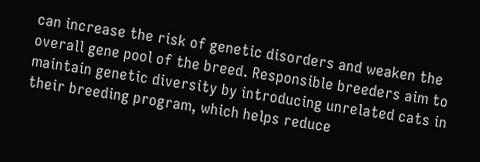can increase the risk of genetic disorders and weaken the overall gene pool of the breed. Responsible breeders aim to maintain genetic diversity by introducing unrelated cats in their breeding program, which helps reduce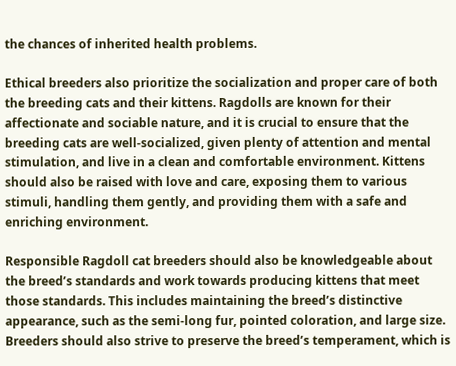the chances of inherited health problems.

Ethical breeders also prioritize the socialization and proper care of both the breeding cats and their kittens. Ragdolls are known for their affectionate and sociable nature, and it is crucial to ensure that the breeding cats are well-socialized, given plenty of attention and mental stimulation, and live in a clean and comfortable environment. Kittens should also be raised with love and care, exposing them to various stimuli, handling them gently, and providing them with a safe and enriching environment.

Responsible Ragdoll cat breeders should also be knowledgeable about the breed’s standards and work towards producing kittens that meet those standards. This includes maintaining the breed’s distinctive appearance, such as the semi-long fur, pointed coloration, and large size. Breeders should also strive to preserve the breed’s temperament, which is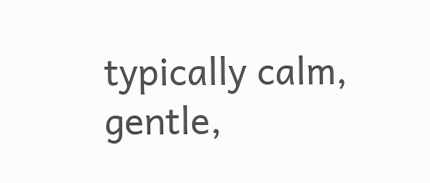typically calm, gentle,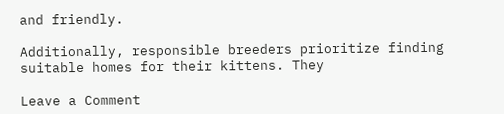and friendly.

Additionally, responsible breeders prioritize finding suitable homes for their kittens. They

Leave a Comment